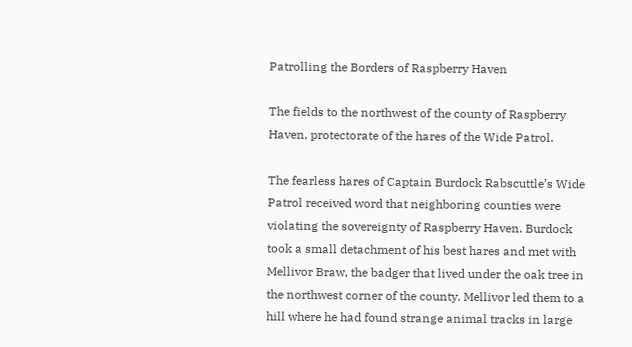Patrolling the Borders of Raspberry Haven

The fields to the northwest of the county of Raspberry Haven, protectorate of the hares of the Wide Patrol.

The fearless hares of Captain Burdock Rabscuttle’s Wide Patrol received word that neighboring counties were violating the sovereignty of Raspberry Haven. Burdock took a small detachment of his best hares and met with Mellivor Braw, the badger that lived under the oak tree in the northwest corner of the county. Mellivor led them to a hill where he had found strange animal tracks in large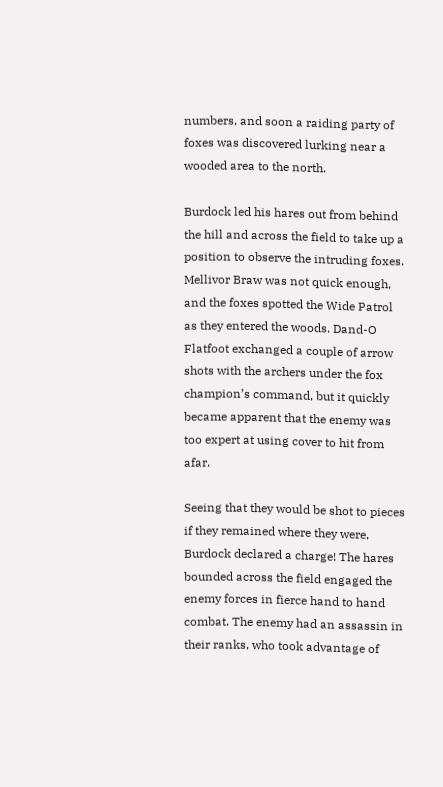numbers, and soon a raiding party of foxes was discovered lurking near a wooded area to the north.

Burdock led his hares out from behind the hill and across the field to take up a position to observe the intruding foxes. Mellivor Braw was not quick enough, and the foxes spotted the Wide Patrol as they entered the woods. Dand-O Flatfoot exchanged a couple of arrow shots with the archers under the fox champion’s command, but it quickly became apparent that the enemy was too expert at using cover to hit from afar.

Seeing that they would be shot to pieces if they remained where they were, Burdock declared a charge! The hares bounded across the field engaged the enemy forces in fierce hand to hand combat. The enemy had an assassin in their ranks, who took advantage of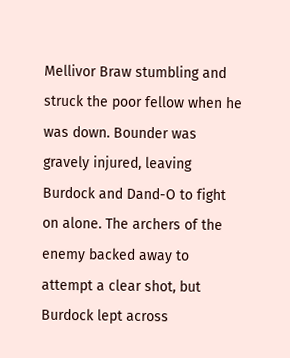Mellivor Braw stumbling and struck the poor fellow when he was down. Bounder was gravely injured, leaving Burdock and Dand-O to fight on alone. The archers of the enemy backed away to attempt a clear shot, but Burdock lept across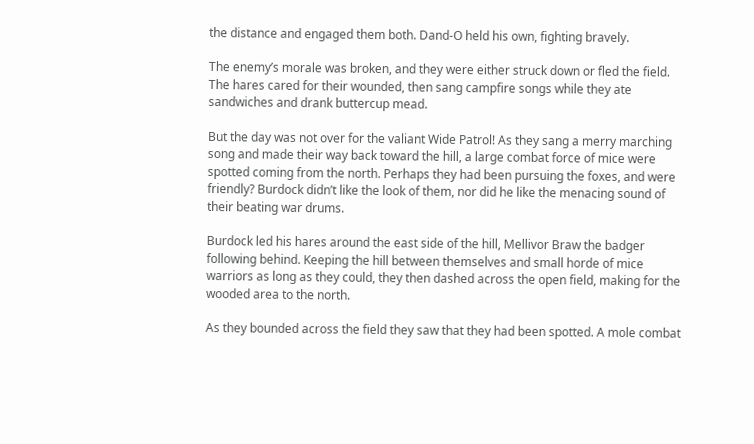the distance and engaged them both. Dand-O held his own, fighting bravely.

The enemy’s morale was broken, and they were either struck down or fled the field. The hares cared for their wounded, then sang campfire songs while they ate sandwiches and drank buttercup mead.

But the day was not over for the valiant Wide Patrol! As they sang a merry marching song and made their way back toward the hill, a large combat force of mice were spotted coming from the north. Perhaps they had been pursuing the foxes, and were friendly? Burdock didn’t like the look of them, nor did he like the menacing sound of their beating war drums.

Burdock led his hares around the east side of the hill, Mellivor Braw the badger following behind. Keeping the hill between themselves and small horde of mice warriors as long as they could, they then dashed across the open field, making for the wooded area to the north.

As they bounded across the field they saw that they had been spotted. A mole combat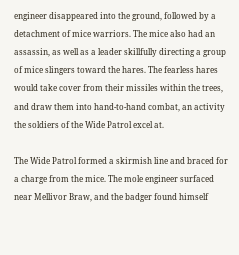engineer disappeared into the ground, followed by a detachment of mice warriors. The mice also had an assassin, as well as a leader skillfully directing a group of mice slingers toward the hares. The fearless hares would take cover from their missiles within the trees, and draw them into hand-to-hand combat, an activity the soldiers of the Wide Patrol excel at.

The Wide Patrol formed a skirmish line and braced for a charge from the mice. The mole engineer surfaced near Mellivor Braw, and the badger found himself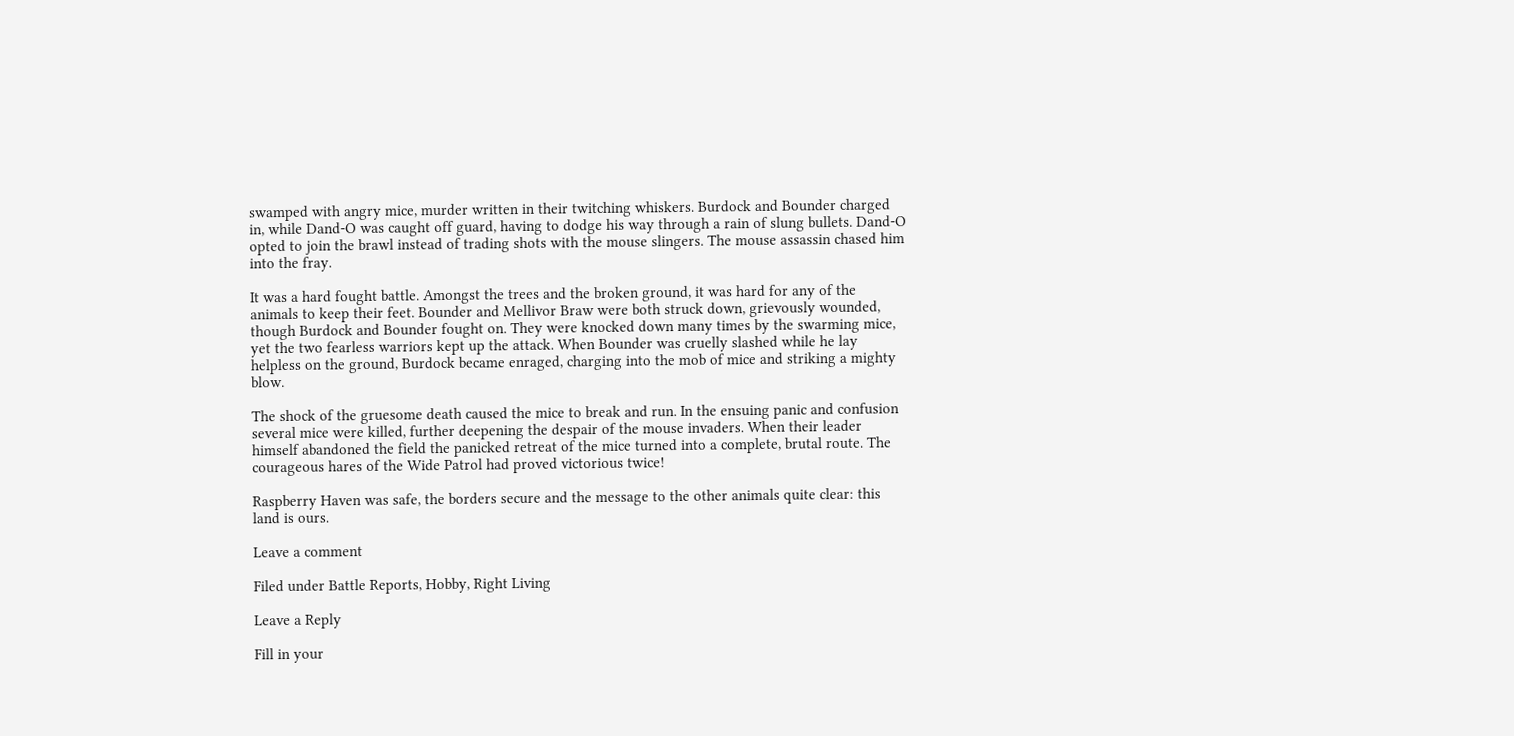swamped with angry mice, murder written in their twitching whiskers. Burdock and Bounder charged in, while Dand-O was caught off guard, having to dodge his way through a rain of slung bullets. Dand-O opted to join the brawl instead of trading shots with the mouse slingers. The mouse assassin chased him into the fray.

It was a hard fought battle. Amongst the trees and the broken ground, it was hard for any of the animals to keep their feet. Bounder and Mellivor Braw were both struck down, grievously wounded, though Burdock and Bounder fought on. They were knocked down many times by the swarming mice, yet the two fearless warriors kept up the attack. When Bounder was cruelly slashed while he lay helpless on the ground, Burdock became enraged, charging into the mob of mice and striking a mighty blow.

The shock of the gruesome death caused the mice to break and run. In the ensuing panic and confusion several mice were killed, further deepening the despair of the mouse invaders. When their leader himself abandoned the field the panicked retreat of the mice turned into a complete, brutal route. The courageous hares of the Wide Patrol had proved victorious twice!

Raspberry Haven was safe, the borders secure and the message to the other animals quite clear: this land is ours.

Leave a comment

Filed under Battle Reports, Hobby, Right Living

Leave a Reply

Fill in your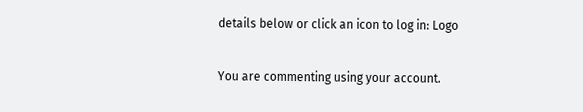details below or click an icon to log in: Logo

You are commenting using your account.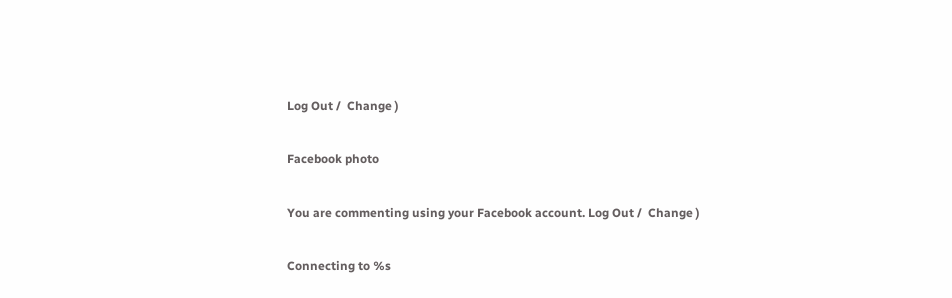Log Out /  Change )

Facebook photo

You are commenting using your Facebook account. Log Out /  Change )

Connecting to %s